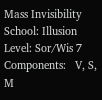Mass Invisibility
School: Illusion Level: Sor/Wis 7
Components:   V, S, M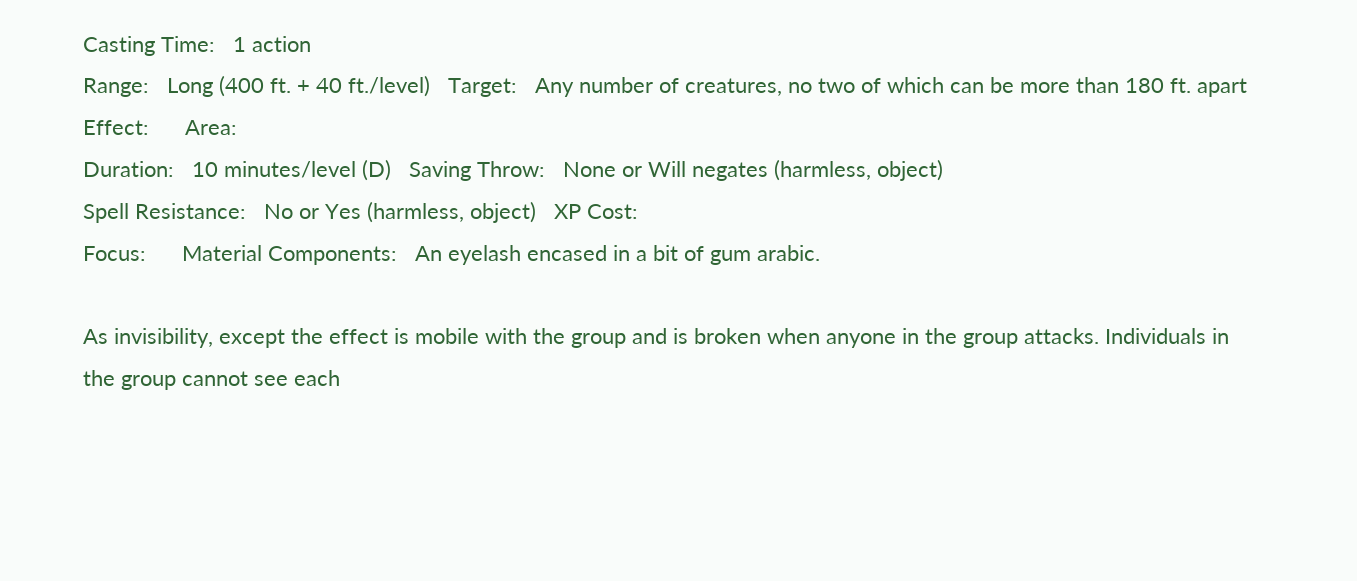Casting Time:   1 action
Range:   Long (400 ft. + 40 ft./level)   Target:   Any number of creatures, no two of which can be more than 180 ft. apart
Effect:      Area:
Duration:   10 minutes/level (D)   Saving Throw:   None or Will negates (harmless, object)
Spell Resistance:   No or Yes (harmless, object)   XP Cost:
Focus:      Material Components:   An eyelash encased in a bit of gum arabic.

As invisibility, except the effect is mobile with the group and is broken when anyone in the group attacks. Individuals in the group cannot see each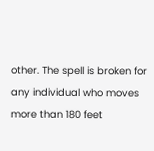other. The spell is broken for any individual who moves more than 180 feet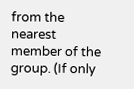from the nearest member of the group. (If only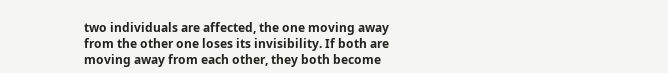two individuals are affected, the one moving away from the other one loses its invisibility. If both are moving away from each other, they both become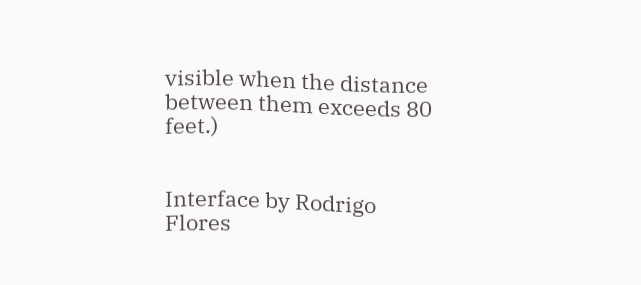visible when the distance between them exceeds 80 feet.)


Interface by Rodrigo Flores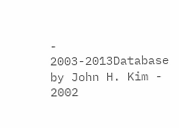- 2003-2013Database by John H. Kim - 2002